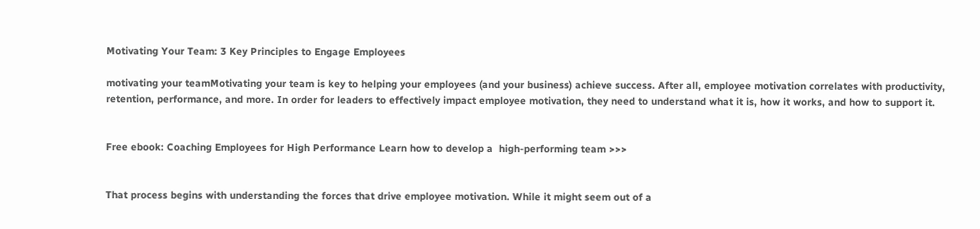Motivating Your Team: 3 Key Principles to Engage Employees

motivating your teamMotivating your team is key to helping your employees (and your business) achieve success. After all, employee motivation correlates with productivity, retention, performance, and more. In order for leaders to effectively impact employee motivation, they need to understand what it is, how it works, and how to support it.


Free ebook: Coaching Employees for High Performance Learn how to develop a  high-performing team >>>


That process begins with understanding the forces that drive employee motivation. While it might seem out of a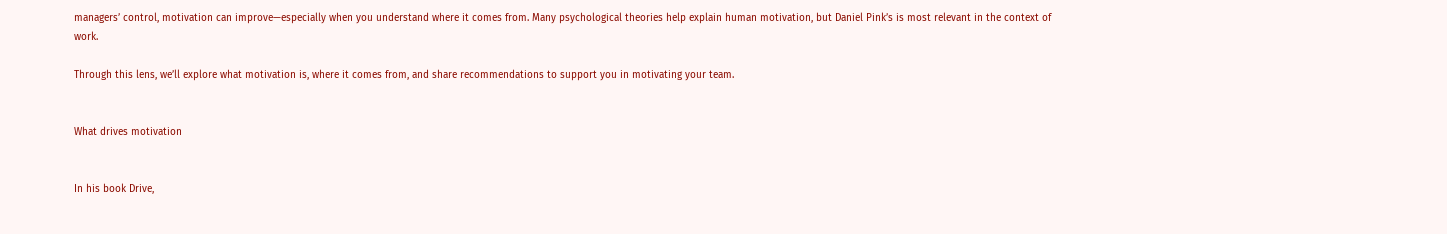managers’ control, motivation can improve—especially when you understand where it comes from. Many psychological theories help explain human motivation, but Daniel Pink’s is most relevant in the context of work.

Through this lens, we’ll explore what motivation is, where it comes from, and share recommendations to support you in motivating your team.


What drives motivation


In his book Drive,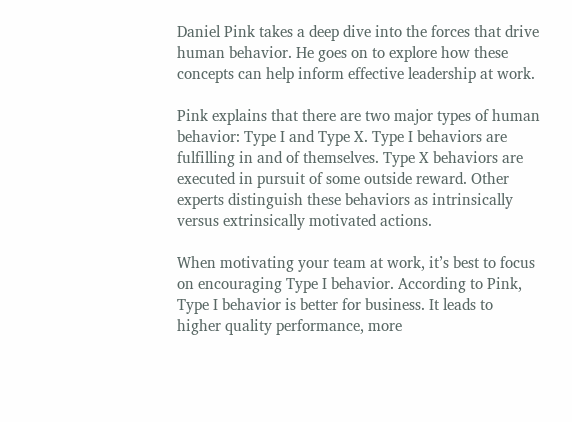Daniel Pink takes a deep dive into the forces that drive human behavior. He goes on to explore how these concepts can help inform effective leadership at work.

Pink explains that there are two major types of human behavior: Type I and Type X. Type I behaviors are fulfilling in and of themselves. Type X behaviors are executed in pursuit of some outside reward. Other experts distinguish these behaviors as intrinsically versus extrinsically motivated actions.

When motivating your team at work, it’s best to focus on encouraging Type I behavior. According to Pink, Type I behavior is better for business. It leads to higher quality performance, more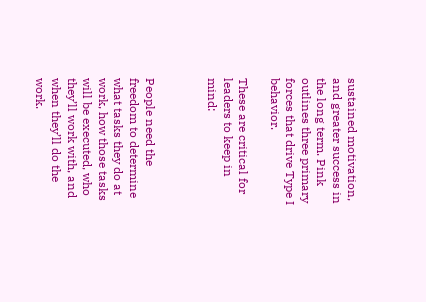sustained motivation, and greater success in the long term. Pink outlines three primary forces that drive Type I behavior.

These are critical for leaders to keep in mind:



People need the freedom to determine what tasks they do at work, how those tasks will be executed, who they’ll work with, and when they’ll do the work.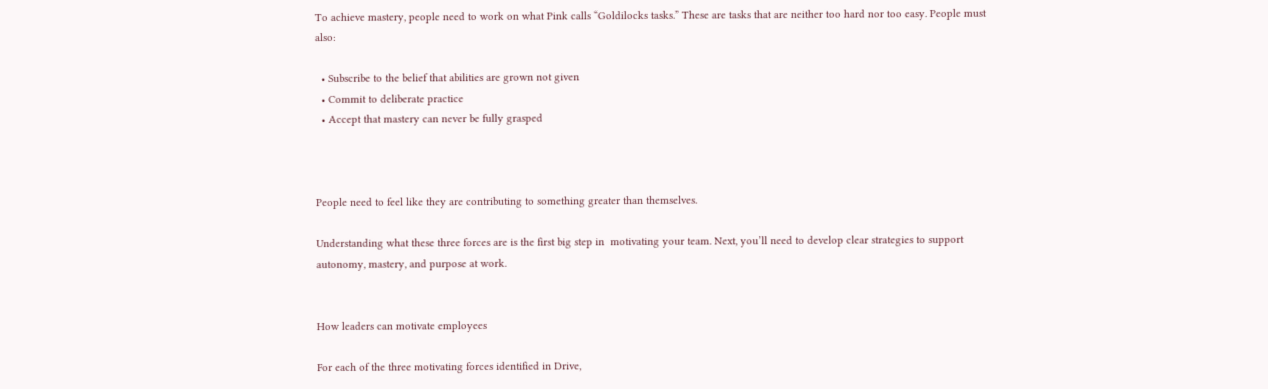To achieve mastery, people need to work on what Pink calls “Goldilocks tasks.” These are tasks that are neither too hard nor too easy. People must also:

  • Subscribe to the belief that abilities are grown not given
  • Commit to deliberate practice
  • Accept that mastery can never be fully grasped



People need to feel like they are contributing to something greater than themselves.

Understanding what these three forces are is the first big step in  motivating your team. Next, you’ll need to develop clear strategies to support autonomy, mastery, and purpose at work.


How leaders can motivate employees

For each of the three motivating forces identified in Drive,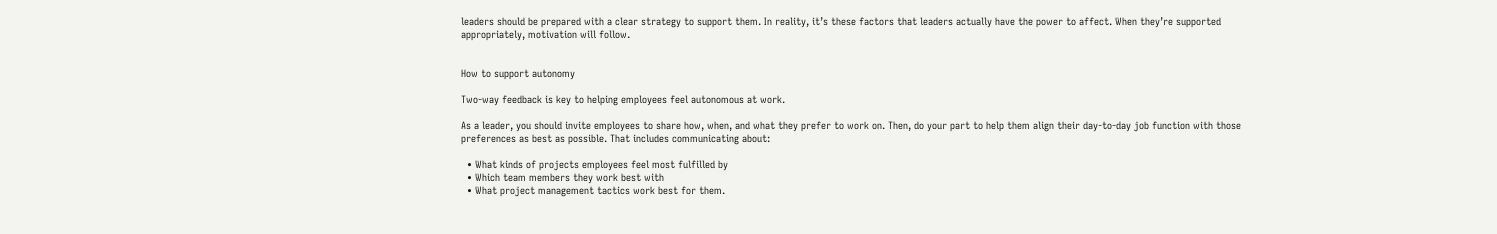leaders should be prepared with a clear strategy to support them. In reality, it’s these factors that leaders actually have the power to affect. When they’re supported appropriately, motivation will follow.


How to support autonomy

Two-way feedback is key to helping employees feel autonomous at work.

As a leader, you should invite employees to share how, when, and what they prefer to work on. Then, do your part to help them align their day-to-day job function with those preferences as best as possible. That includes communicating about:

  • What kinds of projects employees feel most fulfilled by
  • Which team members they work best with
  • What project management tactics work best for them.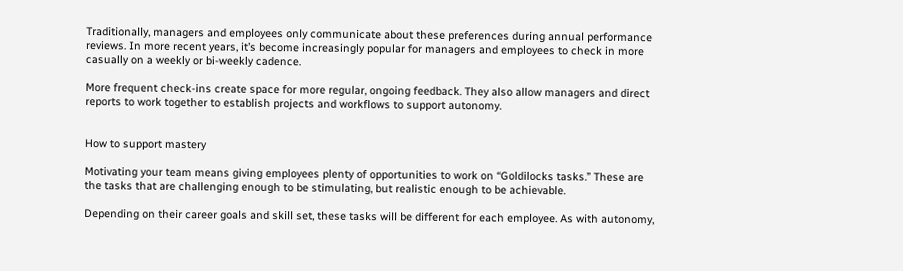Traditionally, managers and employees only communicate about these preferences during annual performance reviews. In more recent years, it’s become increasingly popular for managers and employees to check in more casually on a weekly or bi-weekly cadence.

More frequent check-ins create space for more regular, ongoing feedback. They also allow managers and direct reports to work together to establish projects and workflows to support autonomy.


How to support mastery

Motivating your team means giving employees plenty of opportunities to work on “Goldilocks tasks.” These are the tasks that are challenging enough to be stimulating, but realistic enough to be achievable.

Depending on their career goals and skill set, these tasks will be different for each employee. As with autonomy,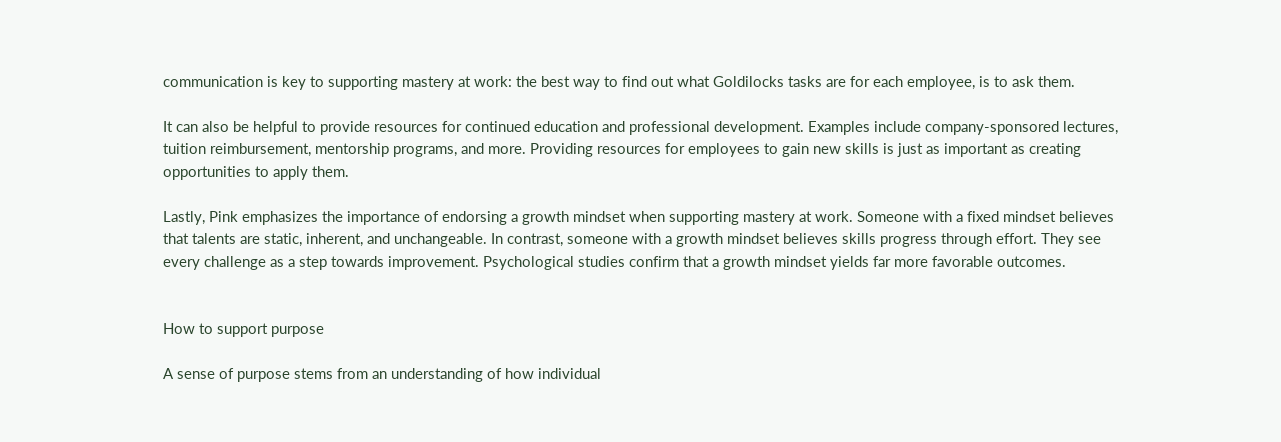communication is key to supporting mastery at work: the best way to find out what Goldilocks tasks are for each employee, is to ask them.

It can also be helpful to provide resources for continued education and professional development. Examples include company-sponsored lectures, tuition reimbursement, mentorship programs, and more. Providing resources for employees to gain new skills is just as important as creating opportunities to apply them.

Lastly, Pink emphasizes the importance of endorsing a growth mindset when supporting mastery at work. Someone with a fixed mindset believes that talents are static, inherent, and unchangeable. In contrast, someone with a growth mindset believes skills progress through effort. They see every challenge as a step towards improvement. Psychological studies confirm that a growth mindset yields far more favorable outcomes.


How to support purpose

A sense of purpose stems from an understanding of how individual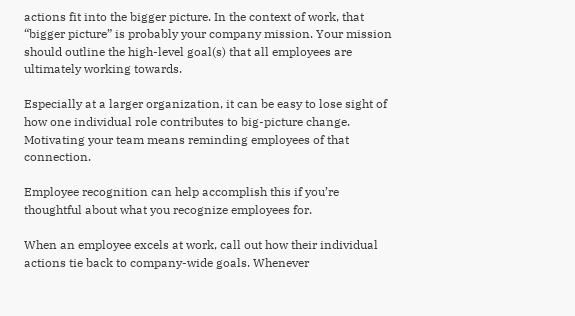actions fit into the bigger picture. In the context of work, that “bigger picture” is probably your company mission. Your mission should outline the high-level goal(s) that all employees are ultimately working towards.

Especially at a larger organization, it can be easy to lose sight of how one individual role contributes to big-picture change. Motivating your team means reminding employees of that connection.

Employee recognition can help accomplish this if you’re thoughtful about what you recognize employees for.

When an employee excels at work, call out how their individual actions tie back to company-wide goals. Whenever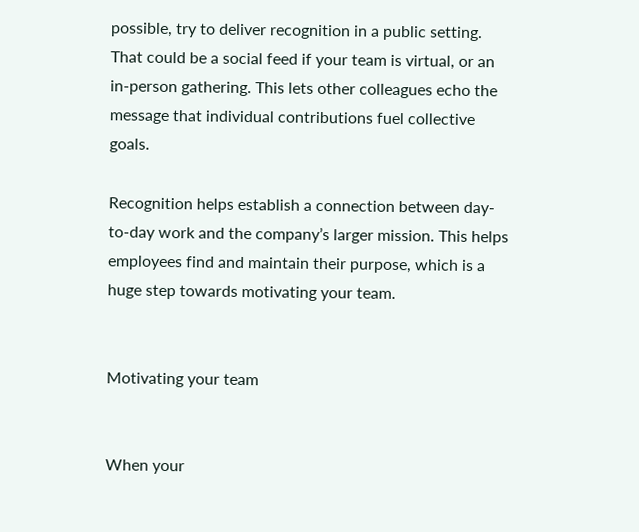possible, try to deliver recognition in a public setting. That could be a social feed if your team is virtual, or an in-person gathering. This lets other colleagues echo the message that individual contributions fuel collective goals.

Recognition helps establish a connection between day-to-day work and the company’s larger mission. This helps employees find and maintain their purpose, which is a huge step towards motivating your team.


Motivating your team


When your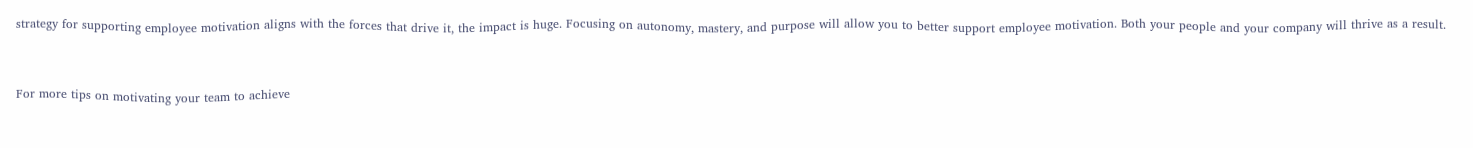strategy for supporting employee motivation aligns with the forces that drive it, the impact is huge. Focusing on autonomy, mastery, and purpose will allow you to better support employee motivation. Both your people and your company will thrive as a result.



For more tips on motivating your team to achieve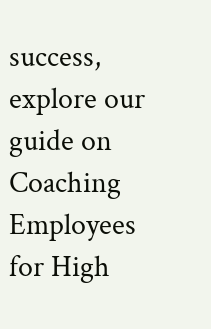success, explore our guide on Coaching Employees for High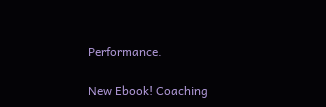Performance.

New Ebook! Coaching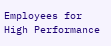Employees for High Performance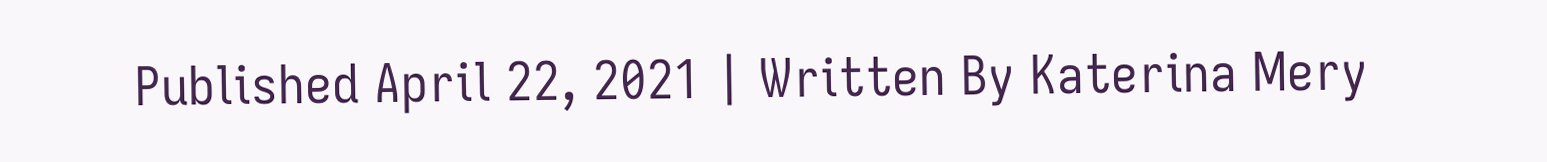Published April 22, 2021 | Written By Katerina Mery